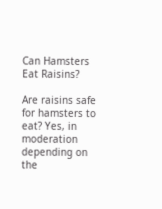Can Hamsters Eat Raisins?

Are raisins safe for hamsters to eat? Yes, in moderation depending on the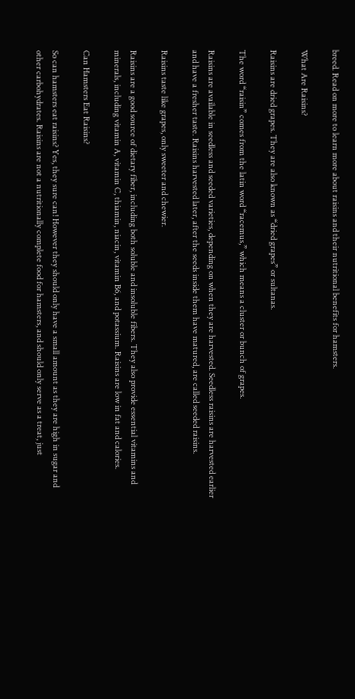breed. Read on more to learn more about raisins and their nutritional benefits for hamsters.

What Are Raisins?

Raisins are dried grapes. They are also known as “dried grapes” or sultanas.

The word “raisin” comes from the latin word “racemus,” which means a cluster or bunch of grapes.

Raisins are available in seedless and seeded varieties, depending on when they are harvested. Seedless raisins are harvested earlier and have a fresher taste. Raisins harvested later, after the seeds inside them have matured, are called seeded raisins.

Raisins taste like grapes, only sweeter and chewier.

Raisins are a good source of dietary fiber, including both soluble and insoluble fibers. They also provide essential vitamins and minerals, including vitamin A, vitamin C, thiamin, niacin, vitamin B6, and potassium. Raisins are low in fat and calories.

Can Hamsters Eat Raisins?

So can hamsters eat raisins? Yes, they sure can! However they should only have a small amount as they are high in sugar and other carbohydrates. Raisins are not a nutritionally complete food for hamsters, and should only serve as a treat, just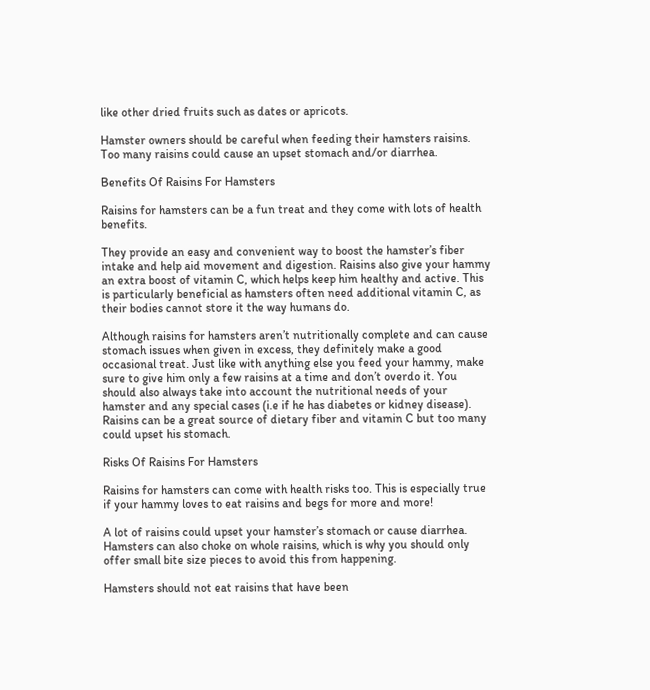like other dried fruits such as dates or apricots.

Hamster owners should be careful when feeding their hamsters raisins. Too many raisins could cause an upset stomach and/or diarrhea.

Benefits Of Raisins For Hamsters

Raisins for hamsters can be a fun treat and they come with lots of health benefits.

They provide an easy and convenient way to boost the hamster’s fiber intake and help aid movement and digestion. Raisins also give your hammy an extra boost of vitamin C, which helps keep him healthy and active. This is particularly beneficial as hamsters often need additional vitamin C, as their bodies cannot store it the way humans do.

Although raisins for hamsters aren’t nutritionally complete and can cause stomach issues when given in excess, they definitely make a good occasional treat. Just like with anything else you feed your hammy, make sure to give him only a few raisins at a time and don’t overdo it. You should also always take into account the nutritional needs of your hamster and any special cases (i.e if he has diabetes or kidney disease). Raisins can be a great source of dietary fiber and vitamin C but too many could upset his stomach.

Risks Of Raisins For Hamsters

Raisins for hamsters can come with health risks too. This is especially true if your hammy loves to eat raisins and begs for more and more!

A lot of raisins could upset your hamster’s stomach or cause diarrhea. Hamsters can also choke on whole raisins, which is why you should only offer small bite size pieces to avoid this from happening.

Hamsters should not eat raisins that have been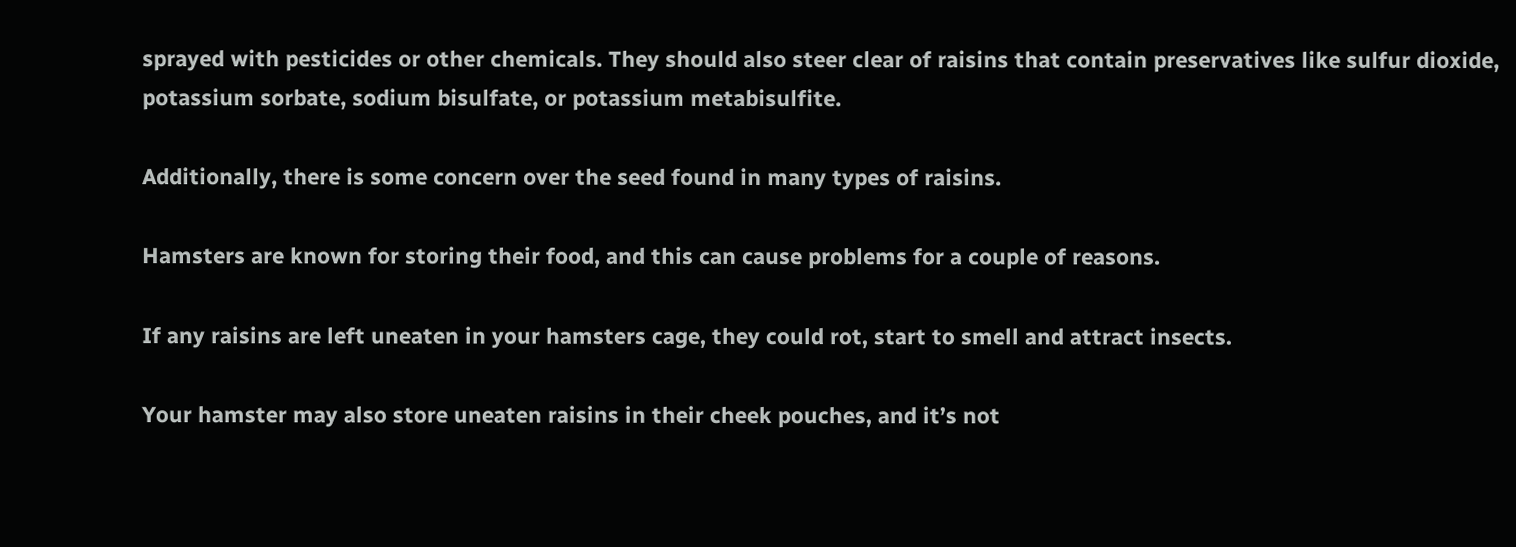sprayed with pesticides or other chemicals. They should also steer clear of raisins that contain preservatives like sulfur dioxide, potassium sorbate, sodium bisulfate, or potassium metabisulfite.

Additionally, there is some concern over the seed found in many types of raisins.

Hamsters are known for storing their food, and this can cause problems for a couple of reasons.

If any raisins are left uneaten in your hamsters cage, they could rot, start to smell and attract insects.

Your hamster may also store uneaten raisins in their cheek pouches, and it’s not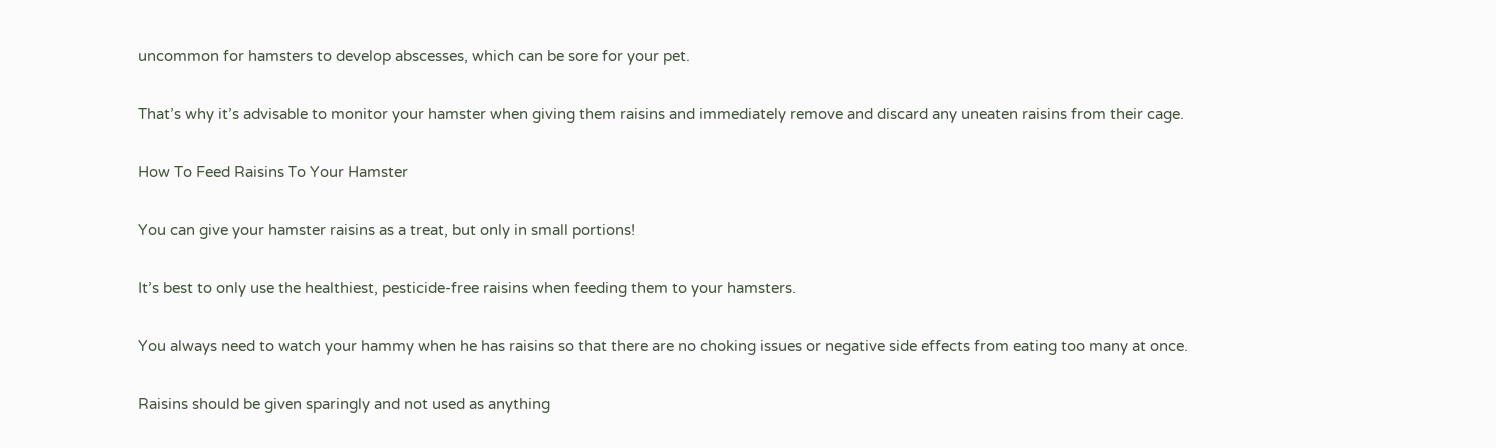uncommon for hamsters to develop abscesses, which can be sore for your pet.

That’s why it’s advisable to monitor your hamster when giving them raisins and immediately remove and discard any uneaten raisins from their cage.

How To Feed Raisins To Your Hamster

You can give your hamster raisins as a treat, but only in small portions!

It’s best to only use the healthiest, pesticide-free raisins when feeding them to your hamsters.

You always need to watch your hammy when he has raisins so that there are no choking issues or negative side effects from eating too many at once.

Raisins should be given sparingly and not used as anything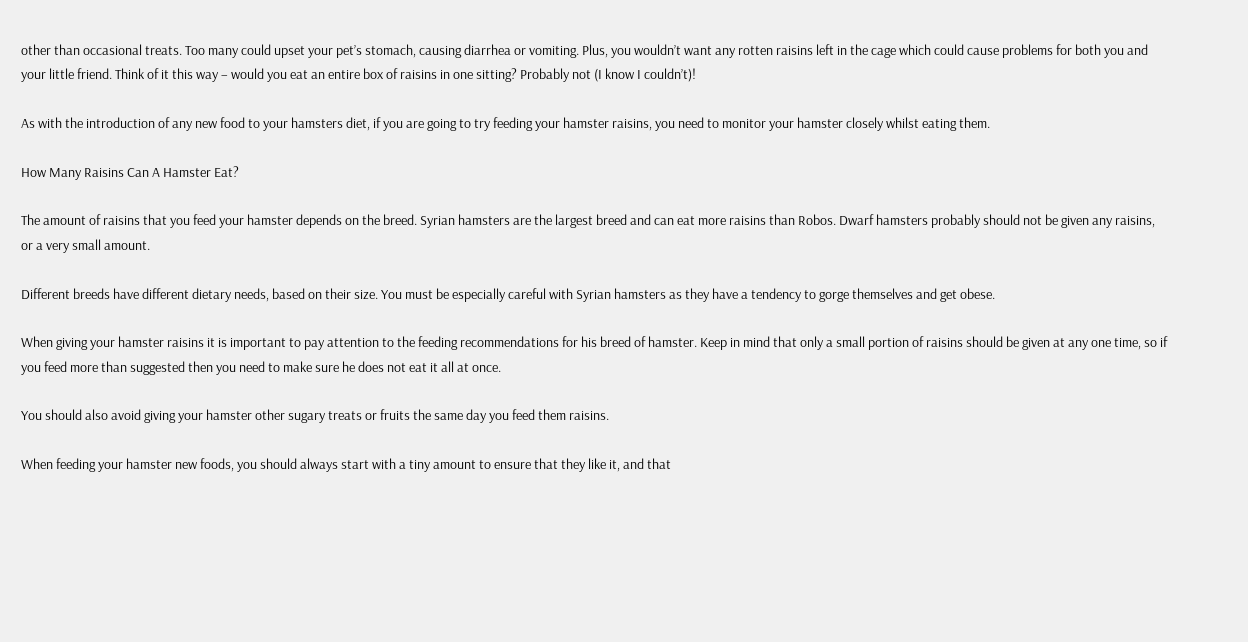other than occasional treats. Too many could upset your pet’s stomach, causing diarrhea or vomiting. Plus, you wouldn’t want any rotten raisins left in the cage which could cause problems for both you and your little friend. Think of it this way – would you eat an entire box of raisins in one sitting? Probably not (I know I couldn’t)!

As with the introduction of any new food to your hamsters diet, if you are going to try feeding your hamster raisins, you need to monitor your hamster closely whilst eating them.

How Many Raisins Can A Hamster Eat?

The amount of raisins that you feed your hamster depends on the breed. Syrian hamsters are the largest breed and can eat more raisins than Robos. Dwarf hamsters probably should not be given any raisins, or a very small amount.

Different breeds have different dietary needs, based on their size. You must be especially careful with Syrian hamsters as they have a tendency to gorge themselves and get obese.

When giving your hamster raisins it is important to pay attention to the feeding recommendations for his breed of hamster. Keep in mind that only a small portion of raisins should be given at any one time, so if you feed more than suggested then you need to make sure he does not eat it all at once.

You should also avoid giving your hamster other sugary treats or fruits the same day you feed them raisins.

When feeding your hamster new foods, you should always start with a tiny amount to ensure that they like it, and that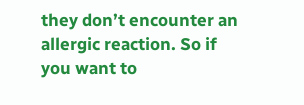they don’t encounter an allergic reaction. So if you want to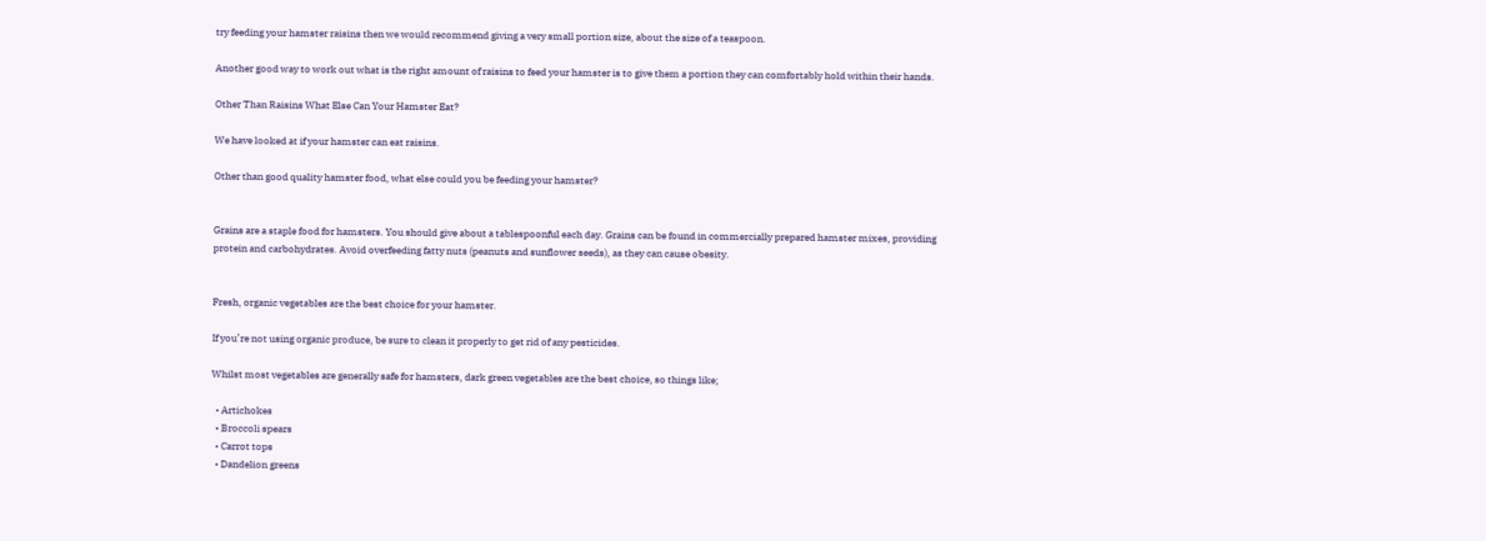try feeding your hamster raisins then we would recommend giving a very small portion size, about the size of a teaspoon.

Another good way to work out what is the right amount of raisins to feed your hamster is to give them a portion they can comfortably hold within their hands.

Other Than Raisins What Else Can Your Hamster Eat?

We have looked at if your hamster can eat raisins.

Other than good quality hamster food, what else could you be feeding your hamster?


Grains are a staple food for hamsters. You should give about a tablespoonful each day. Grains can be found in commercially prepared hamster mixes, providing protein and carbohydrates. Avoid overfeeding fatty nuts (peanuts and sunflower seeds), as they can cause obesity.


Fresh, organic vegetables are the best choice for your hamster.

If you’re not using organic produce, be sure to clean it properly to get rid of any pesticides.

Whilst most vegetables are generally safe for hamsters, dark green vegetables are the best choice, so things like;

  • Artichokes
  • Broccoli spears
  • Carrot tops
  • Dandelion greens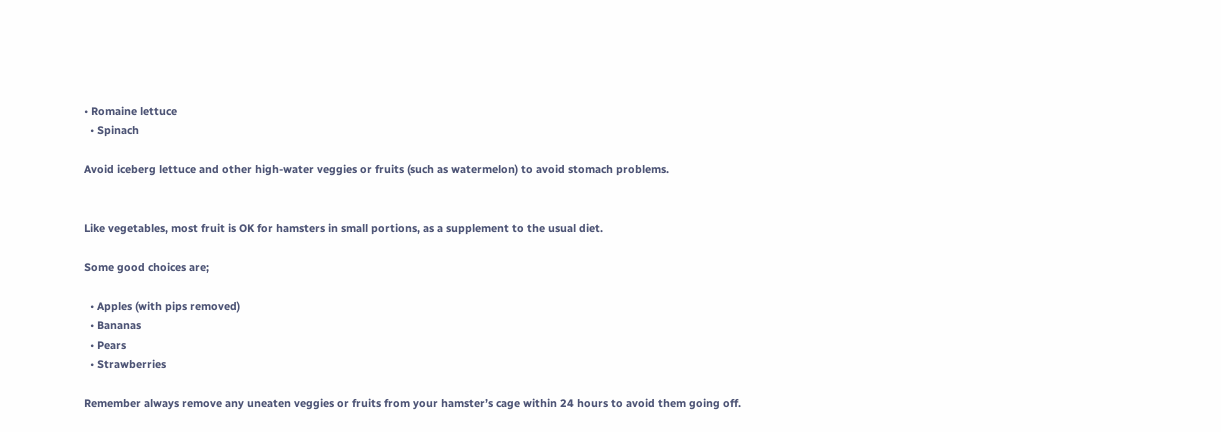• Romaine lettuce
  • Spinach

Avoid iceberg lettuce and other high-water veggies or fruits (such as watermelon) to avoid stomach problems.


Like vegetables, most fruit is OK for hamsters in small portions, as a supplement to the usual diet.

Some good choices are;

  • Apples (with pips removed)
  • Bananas
  • Pears
  • Strawberries

Remember always remove any uneaten veggies or fruits from your hamster’s cage within 24 hours to avoid them going off.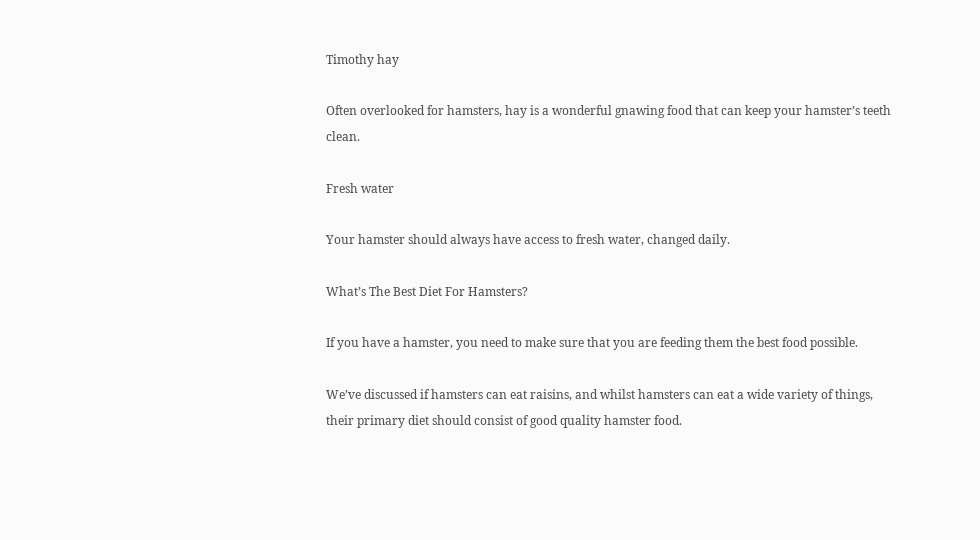Timothy hay

Often overlooked for hamsters, hay is a wonderful gnawing food that can keep your hamster’s teeth clean.

Fresh water

Your hamster should always have access to fresh water, changed daily.

What’s The Best Diet For Hamsters?

If you have a hamster, you need to make sure that you are feeding them the best food possible.

We’ve discussed if hamsters can eat raisins, and whilst hamsters can eat a wide variety of things, their primary diet should consist of good quality hamster food.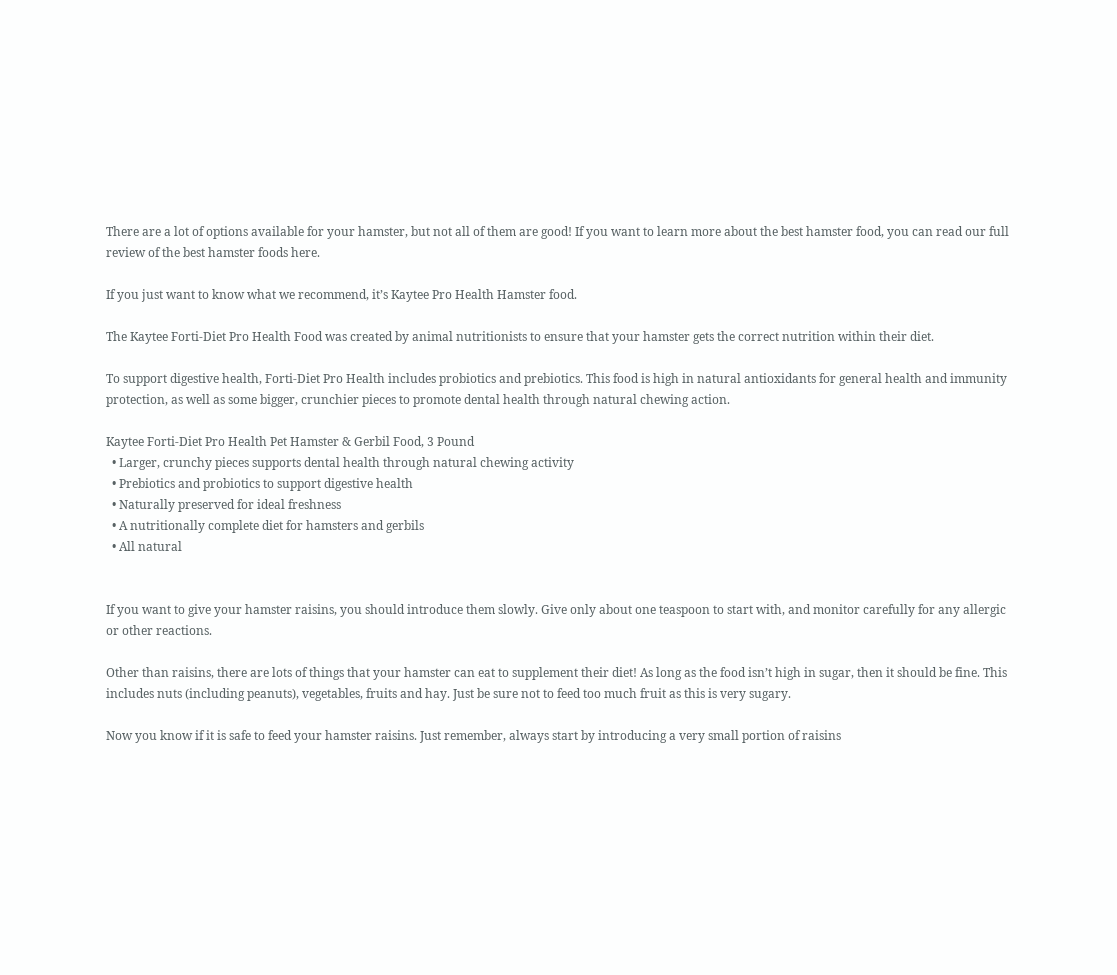There are a lot of options available for your hamster, but not all of them are good! If you want to learn more about the best hamster food, you can read our full review of the best hamster foods here.

If you just want to know what we recommend, it’s Kaytee Pro Health Hamster food.

The Kaytee Forti-Diet Pro Health Food was created by animal nutritionists to ensure that your hamster gets the correct nutrition within their diet.

To support digestive health, Forti-Diet Pro Health includes probiotics and prebiotics. This food is high in natural antioxidants for general health and immunity protection, as well as some bigger, crunchier pieces to promote dental health through natural chewing action.

Kaytee Forti-Diet Pro Health Pet Hamster & Gerbil Food, 3 Pound
  • Larger, crunchy pieces supports dental health through natural chewing activity
  • Prebiotics and probiotics to support digestive health
  • Naturally preserved for ideal freshness
  • A nutritionally complete diet for hamsters and gerbils
  • All natural


If you want to give your hamster raisins, you should introduce them slowly. Give only about one teaspoon to start with, and monitor carefully for any allergic or other reactions.

Other than raisins, there are lots of things that your hamster can eat to supplement their diet! As long as the food isn’t high in sugar, then it should be fine. This includes nuts (including peanuts), vegetables, fruits and hay. Just be sure not to feed too much fruit as this is very sugary.

Now you know if it is safe to feed your hamster raisins. Just remember, always start by introducing a very small portion of raisins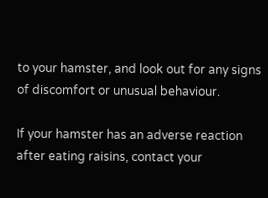to your hamster, and look out for any signs of discomfort or unusual behaviour.

If your hamster has an adverse reaction after eating raisins, contact your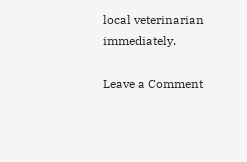local veterinarian immediately.

Leave a Comment